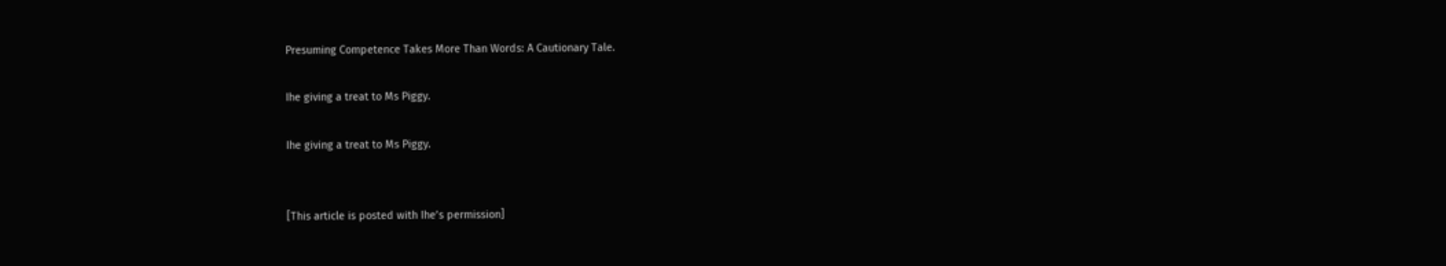Presuming Competence Takes More Than Words: A Cautionary Tale.

Ihe giving a treat to Ms Piggy.

Ihe giving a treat to Ms Piggy.


[This article is posted with Ihe’s permission]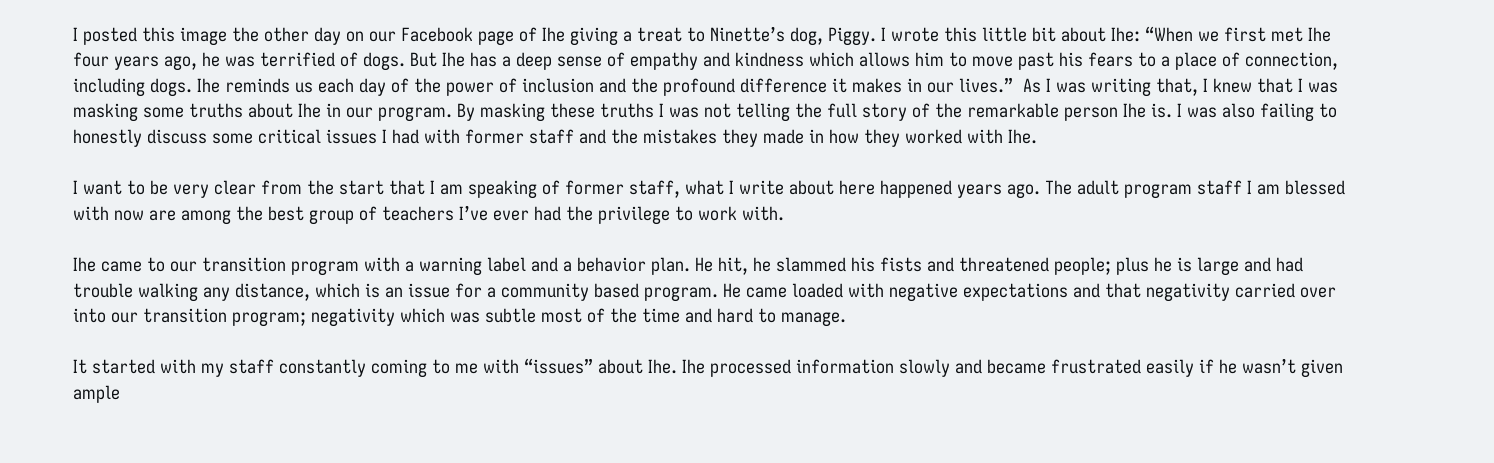I posted this image the other day on our Facebook page of Ihe giving a treat to Ninette’s dog, Piggy. I wrote this little bit about Ihe: “When we first met Ihe four years ago, he was terrified of dogs. But Ihe has a deep sense of empathy and kindness which allows him to move past his fears to a place of connection, including dogs. Ihe reminds us each day of the power of inclusion and the profound difference it makes in our lives.”  As I was writing that, I knew that I was masking some truths about Ihe in our program. By masking these truths I was not telling the full story of the remarkable person Ihe is. I was also failing to honestly discuss some critical issues I had with former staff and the mistakes they made in how they worked with Ihe.

I want to be very clear from the start that I am speaking of former staff, what I write about here happened years ago. The adult program staff I am blessed with now are among the best group of teachers I’ve ever had the privilege to work with.

Ihe came to our transition program with a warning label and a behavior plan. He hit, he slammed his fists and threatened people; plus he is large and had trouble walking any distance, which is an issue for a community based program. He came loaded with negative expectations and that negativity carried over into our transition program; negativity which was subtle most of the time and hard to manage.

It started with my staff constantly coming to me with “issues” about Ihe. Ihe processed information slowly and became frustrated easily if he wasn’t given ample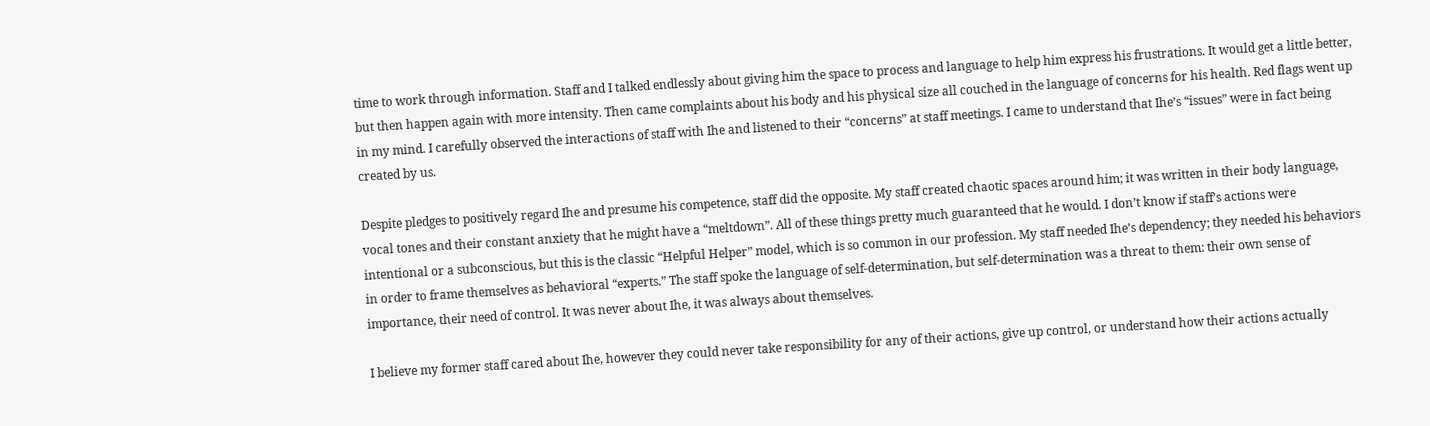time to work through information. Staff and I talked endlessly about giving him the space to process and language to help him express his frustrations. It would get a little better, but then happen again with more intensity. Then came complaints about his body and his physical size all couched in the language of concerns for his health. Red flags went up in my mind. I carefully observed the interactions of staff with Ihe and listened to their “concerns” at staff meetings. I came to understand that Ihe’s “issues” were in fact being created by us.

Despite pledges to positively regard Ihe and presume his competence, staff did the opposite. My staff created chaotic spaces around him; it was written in their body language, vocal tones and their constant anxiety that he might have a “meltdown”. All of these things pretty much guaranteed that he would. I don’t know if staff’s actions were intentional or a subconscious, but this is the classic “Helpful Helper” model, which is so common in our profession. My staff needed Ihe’s dependency; they needed his behaviors in order to frame themselves as behavioral “experts.” The staff spoke the language of self-determination, but self-determination was a threat to them: their own sense of importance, their need of control. It was never about Ihe, it was always about themselves.

I believe my former staff cared about Ihe, however they could never take responsibility for any of their actions, give up control, or understand how their actions actually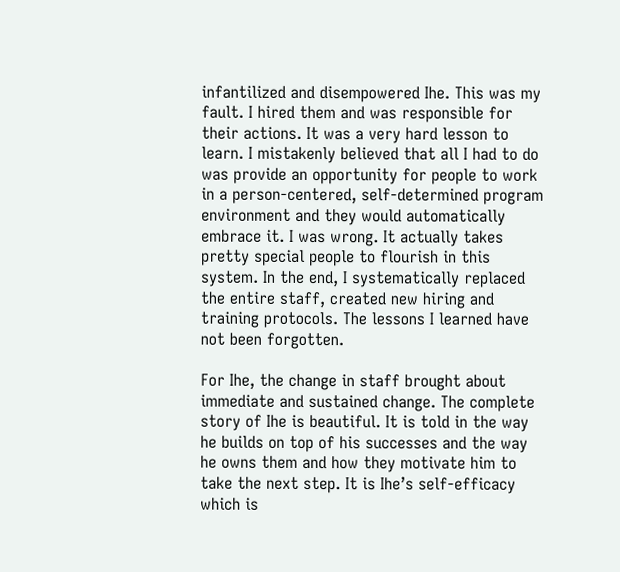infantilized and disempowered Ihe. This was my fault. I hired them and was responsible for their actions. It was a very hard lesson to learn. I mistakenly believed that all I had to do was provide an opportunity for people to work in a person-centered, self-determined program environment and they would automatically embrace it. I was wrong. It actually takes pretty special people to flourish in this system. In the end, I systematically replaced the entire staff, created new hiring and training protocols. The lessons I learned have not been forgotten.

For Ihe, the change in staff brought about immediate and sustained change. The complete story of Ihe is beautiful. It is told in the way he builds on top of his successes and the way he owns them and how they motivate him to take the next step. It is Ihe’s self-efficacy which is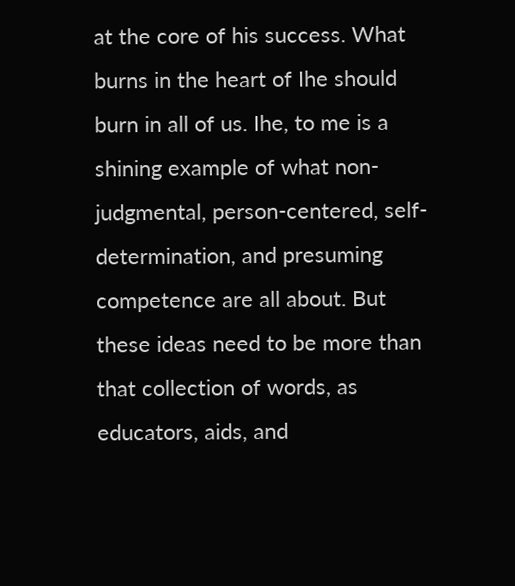at the core of his success. What burns in the heart of Ihe should burn in all of us. Ihe, to me is a shining example of what non-judgmental, person-centered, self-determination, and presuming competence are all about. But these ideas need to be more than that collection of words, as educators, aids, and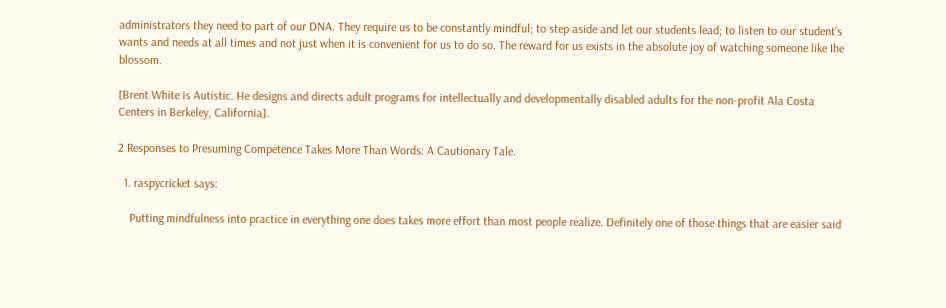administrators they need to part of our DNA. They require us to be constantly mindful; to step aside and let our students lead; to listen to our student’s wants and needs at all times and not just when it is convenient for us to do so. The reward for us exists in the absolute joy of watching someone like Ihe blossom.

[Brent White is Autistic. He designs and directs adult programs for intellectually and developmentally disabled adults for the non-profit Ala Costa Centers in Berkeley, California].

2 Responses to Presuming Competence Takes More Than Words: A Cautionary Tale.

  1. raspycricket says:

    Putting mindfulness into practice in everything one does takes more effort than most people realize. Definitely one of those things that are easier said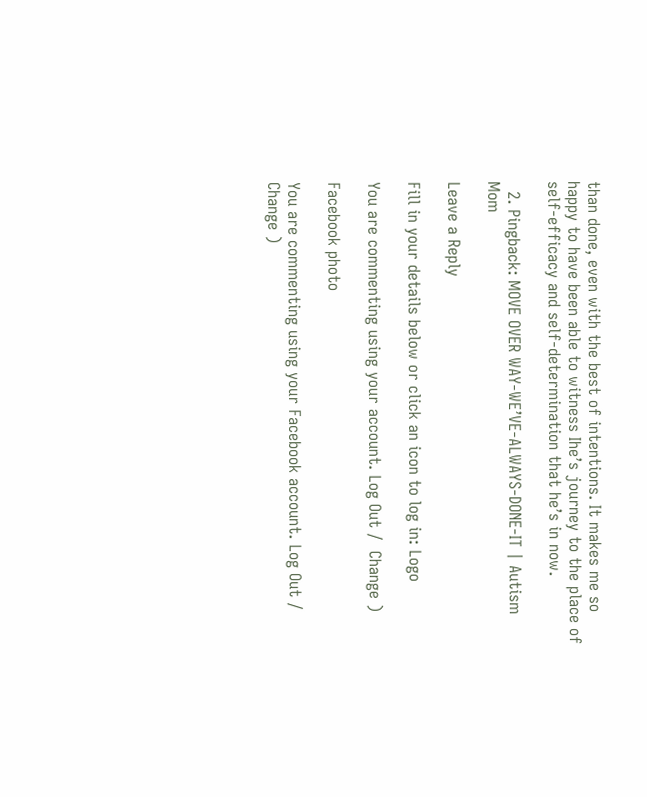than done, even with the best of intentions. It makes me so happy to have been able to witness Ihe’s journey to the place of self-efficacy and self-determination that he’s in now.

  2. Pingback: MOVE OVER WAY-WE’VE-ALWAYS-DONE-IT | Autism Mom

Leave a Reply

Fill in your details below or click an icon to log in: Logo

You are commenting using your account. Log Out /  Change )

Facebook photo

You are commenting using your Facebook account. Log Out /  Change )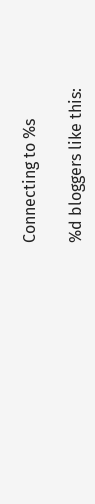Connecting to %s

%d bloggers like this: